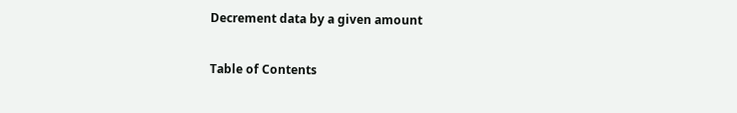Decrement data by a given amount

Table of Contents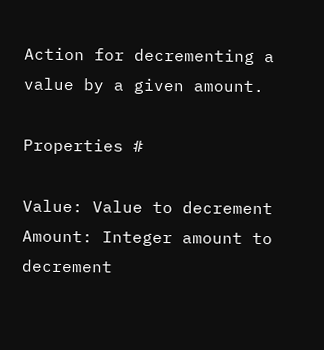Action for decrementing a value by a given amount.

Properties #

Value: Value to decrement
Amount: Integer amount to decrement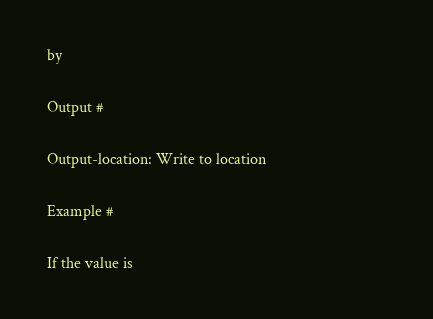by

Output #

Output-location: Write to location

Example #

If the value is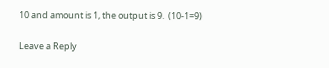10 and amount is 1, the output is 9.  (10-1=9)

Leave a Reply